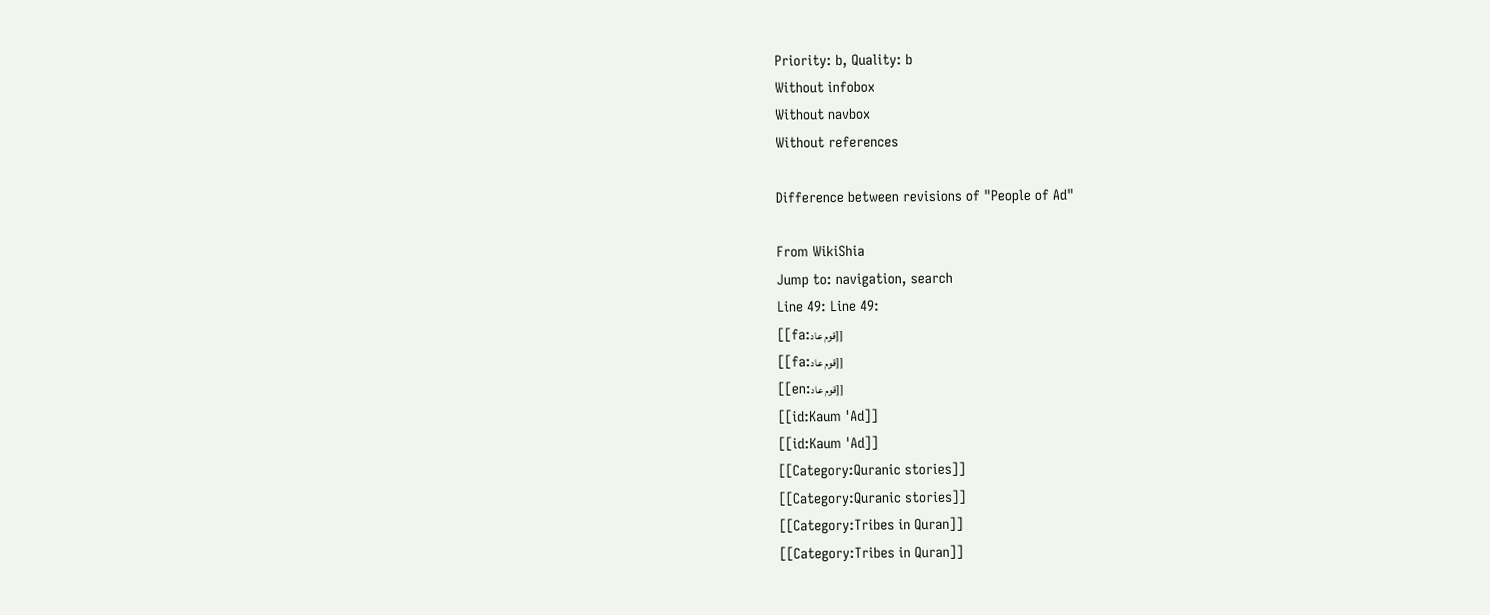Priority: b, Quality: b
Without infobox
Without navbox
Without references

Difference between revisions of "People of Ad"

From WikiShia
Jump to: navigation, search
Line 49: Line 49:
[[fa:قوم عاد]]
[[fa:قوم عاد]]
[[en:قوم عاد]]
[[id:Kaum 'Ad]]
[[id:Kaum 'Ad]]
[[Category:Quranic stories]]
[[Category:Quranic stories]]
[[Category:Tribes in Quran]]
[[Category:Tribes in Quran]]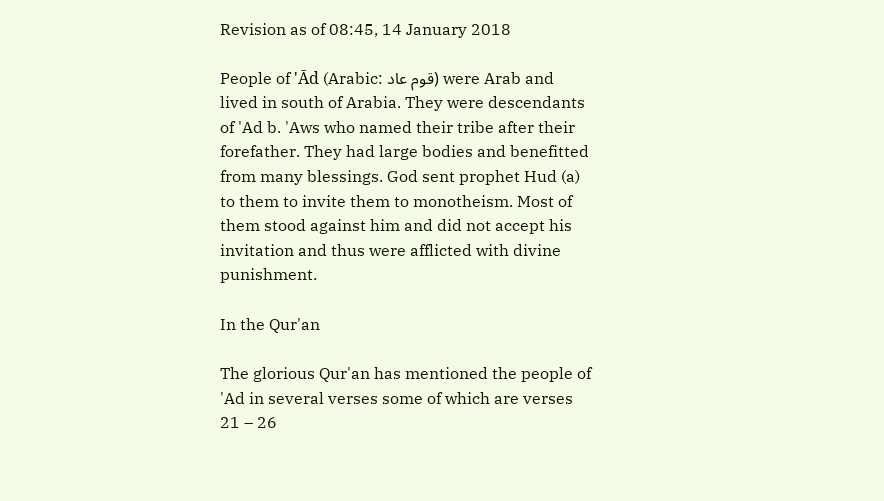Revision as of 08:45, 14 January 2018

People of 'Ād (Arabic: قوم عاد) were Arab and lived in south of Arabia. They were descendants of 'Ad b. 'Aws who named their tribe after their forefather. They had large bodies and benefitted from many blessings. God sent prophet Hud (a) to them to invite them to monotheism. Most of them stood against him and did not accept his invitation and thus were afflicted with divine punishment.

In the Qur'an

The glorious Qur'an has mentioned the people of 'Ad in several verses some of which are verses 21 – 26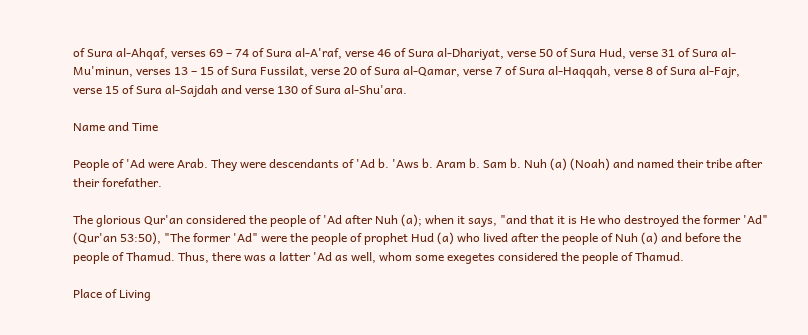of Sura al-Ahqaf, verses 69 – 74 of Sura al-A'raf, verse 46 of Sura al-Dhariyat, verse 50 of Sura Hud, verse 31 of Sura al-Mu'minun, verses 13 – 15 of Sura Fussilat, verse 20 of Sura al-Qamar, verse 7 of Sura al-Haqqah, verse 8 of Sura al-Fajr, verse 15 of Sura al-Sajdah and verse 130 of Sura al-Shu'ara.

Name and Time

People of 'Ad were Arab. They were descendants of 'Ad b. 'Aws b. Aram b. Sam b. Nuh (a) (Noah) and named their tribe after their forefather.

The glorious Qur'an considered the people of 'Ad after Nuh (a); when it says, "and that it is He who destroyed the former 'Ad" (Qur'an 53:50), "The former 'Ad" were the people of prophet Hud (a) who lived after the people of Nuh (a) and before the people of Thamud. Thus, there was a latter 'Ad as well, whom some exegetes considered the people of Thamud.

Place of Living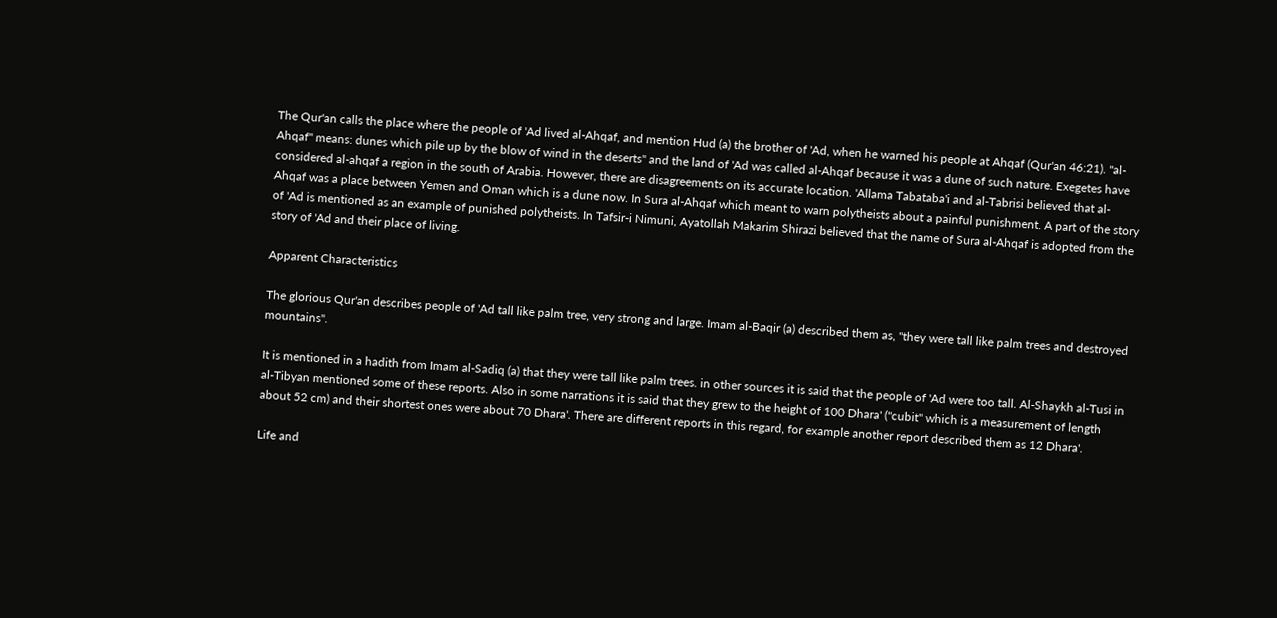The Qur'an calls the place where the people of 'Ad lived al-Ahqaf, and mention Hud (a) the brother of 'Ad, when he warned his people at Ahqaf (Qur'an 46:21). "al-Ahqaf" means: dunes which pile up by the blow of wind in the deserts" and the land of 'Ad was called al-Ahqaf because it was a dune of such nature. Exegetes have considered al-ahqaf a region in the south of Arabia. However, there are disagreements on its accurate location. 'Allama Tabataba'i and al-Tabrisi believed that al-Ahqaf was a place between Yemen and Oman which is a dune now. In Sura al-Ahqaf which meant to warn polytheists about a painful punishment. A part of the story of 'Ad is mentioned as an example of punished polytheists. In Tafsir-i Nimuni, Ayatollah Makarim Shirazi believed that the name of Sura al-Ahqaf is adopted from the story of 'Ad and their place of living.

Apparent Characteristics

The glorious Qur'an describes people of 'Ad tall like palm tree, very strong and large. Imam al-Baqir (a) described them as, "they were tall like palm trees and destroyed mountains".

It is mentioned in a hadith from Imam al-Sadiq (a) that they were tall like palm trees. in other sources it is said that the people of 'Ad were too tall. Al-Shaykh al-Tusi in al-Tibyan mentioned some of these reports. Also in some narrations it is said that they grew to the height of 100 Dhara' ("cubit" which is a measurement of length about 52 cm) and their shortest ones were about 70 Dhara'. There are different reports in this regard, for example another report described them as 12 Dhara'.

Life and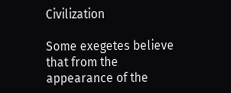Civilization

Some exegetes believe that from the appearance of the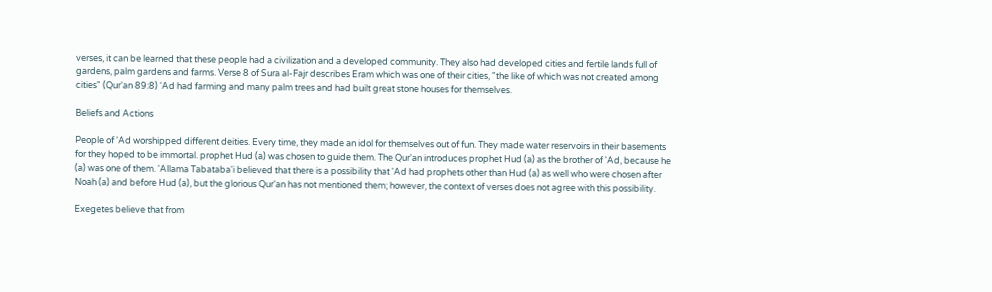verses, it can be learned that these people had a civilization and a developed community. They also had developed cities and fertile lands full of gardens, palm gardens and farms. Verse 8 of Sura al-Fajr describes Eram which was one of their cities, "the like of which was not created among cities" (Qur'an 89:8) 'Ad had farming and many palm trees and had built great stone houses for themselves.

Beliefs and Actions

People of 'Ad worshipped different deities. Every time, they made an idol for themselves out of fun. They made water reservoirs in their basements for they hoped to be immortal. prophet Hud (a) was chosen to guide them. The Qur'an introduces prophet Hud (a) as the brother of 'Ad, because he (a) was one of them. 'Allama Tabataba'i believed that there is a possibility that 'Ad had prophets other than Hud (a) as well who were chosen after Noah (a) and before Hud (a), but the glorious Qur'an has not mentioned them; however, the context of verses does not agree with this possibility.

Exegetes believe that from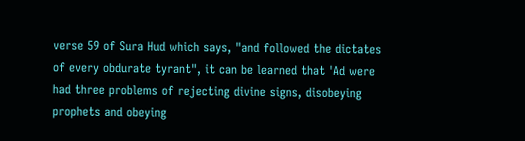verse 59 of Sura Hud which says, "and followed the dictates of every obdurate tyrant", it can be learned that 'Ad were had three problems of rejecting divine signs, disobeying prophets and obeying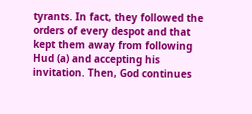tyrants. In fact, they followed the orders of every despot and that kept them away from following Hud (a) and accepting his invitation. Then, God continues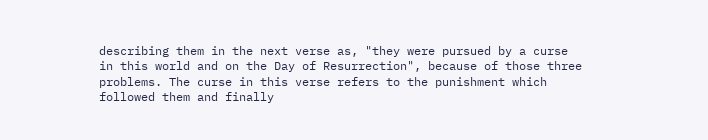describing them in the next verse as, "they were pursued by a curse in this world and on the Day of Resurrection", because of those three problems. The curse in this verse refers to the punishment which followed them and finally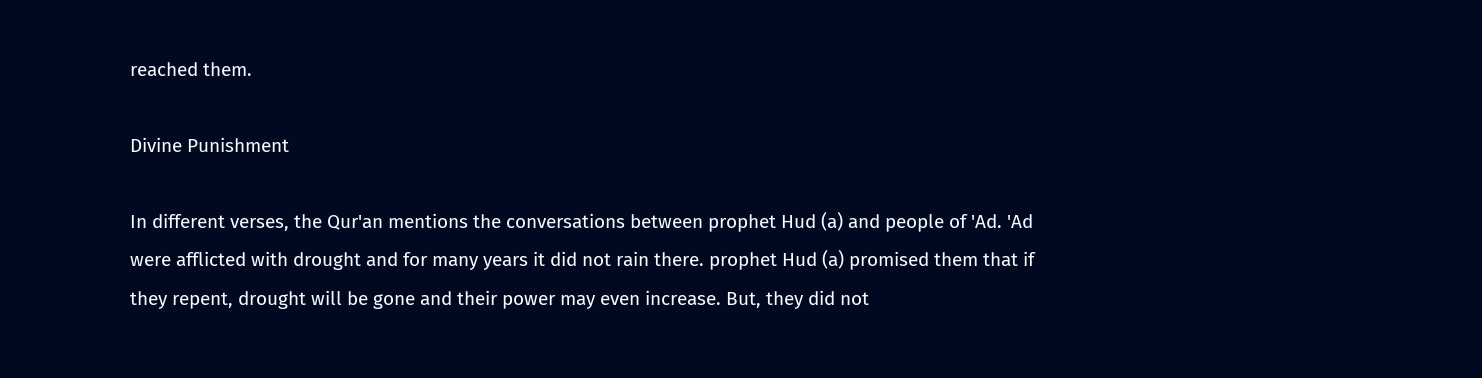reached them.

Divine Punishment

In different verses, the Qur'an mentions the conversations between prophet Hud (a) and people of 'Ad. 'Ad were afflicted with drought and for many years it did not rain there. prophet Hud (a) promised them that if they repent, drought will be gone and their power may even increase. But, they did not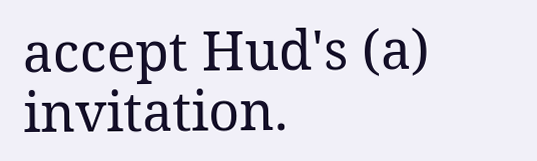accept Hud's (a) invitation.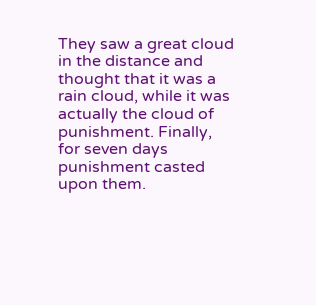They saw a great cloud in the distance and thought that it was a rain cloud, while it was actually the cloud of punishment. Finally, for seven days punishment casted upon them.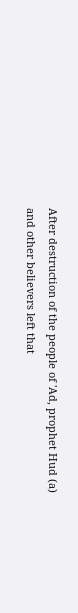After destruction of the people of 'Ad, prophet Hud (a) and other believers left that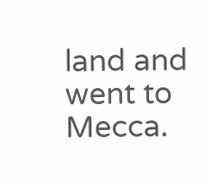land and went to Mecca.